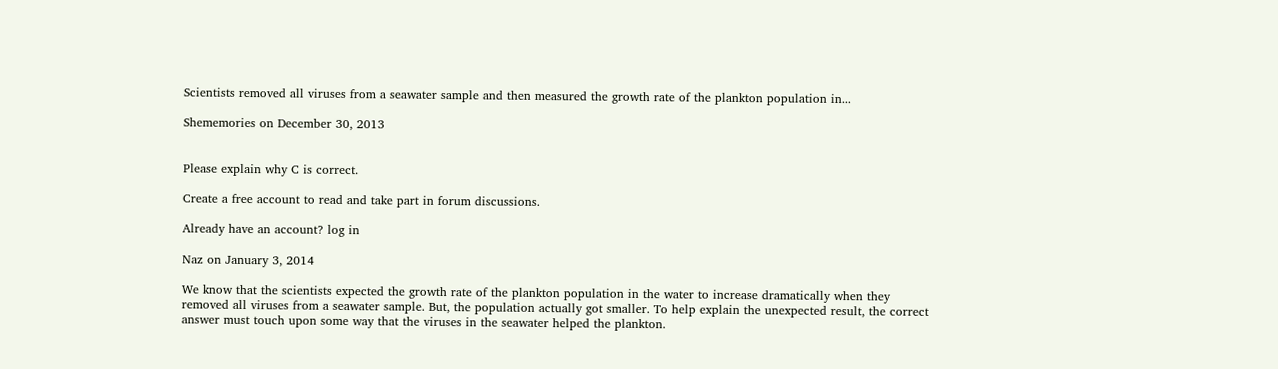Scientists removed all viruses from a seawater sample and then measured the growth rate of the plankton population in...

Shememories on December 30, 2013


Please explain why C is correct.

Create a free account to read and take part in forum discussions.

Already have an account? log in

Naz on January 3, 2014

We know that the scientists expected the growth rate of the plankton population in the water to increase dramatically when they removed all viruses from a seawater sample. But, the population actually got smaller. To help explain the unexpected result, the correct answer must touch upon some way that the viruses in the seawater helped the plankton.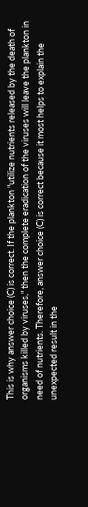This is why answer choice (C) is correct. If the plankton "utilize nutrients released by the death of organisms killed by viruses," then the complete eradication of the viruses will leave the plankton in need of nutrients. Therefore, answer choice (C) is correct because it most helps to explain the unexpected result in the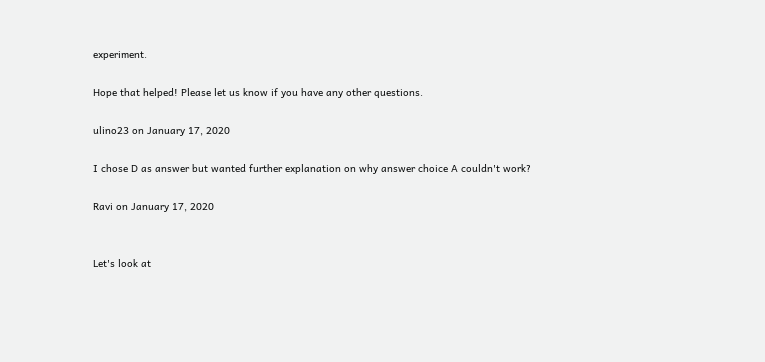experiment.

Hope that helped! Please let us know if you have any other questions.

ulino23 on January 17, 2020

I chose D as answer but wanted further explanation on why answer choice A couldn't work?

Ravi on January 17, 2020


Let's look at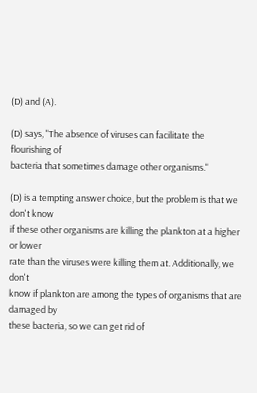(D) and (A).

(D) says, "The absence of viruses can facilitate the flourishing of
bacteria that sometimes damage other organisms."

(D) is a tempting answer choice, but the problem is that we don't know
if these other organisms are killing the plankton at a higher or lower
rate than the viruses were killing them at. Additionally, we don't
know if plankton are among the types of organisms that are damaged by
these bacteria, so we can get rid of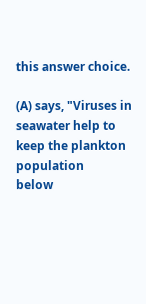this answer choice.

(A) says, "Viruses in seawater help to keep the plankton population
below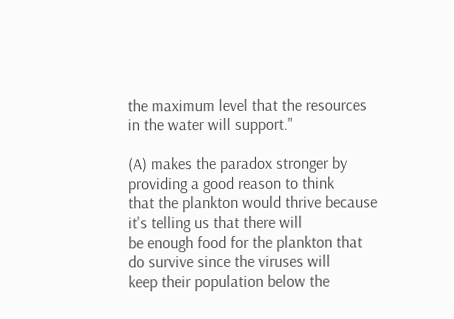the maximum level that the resources in the water will support."

(A) makes the paradox stronger by providing a good reason to think
that the plankton would thrive because it's telling us that there will
be enough food for the plankton that do survive since the viruses will
keep their population below the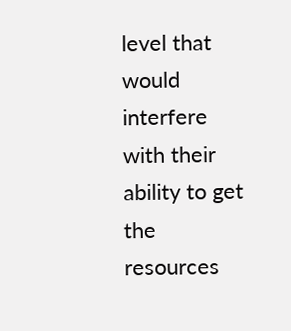level that would interfere with their
ability to get the resources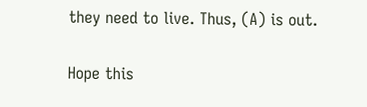they need to live. Thus, (A) is out.

Hope this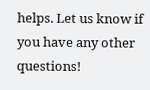helps. Let us know if you have any other questions!